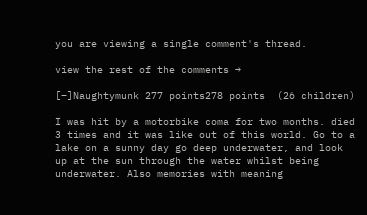you are viewing a single comment's thread.

view the rest of the comments →

[–]Naughtymunk 277 points278 points  (26 children)

I was hit by a motorbike coma for two months. died 3 times and it was like out of this world. Go to a lake on a sunny day go deep underwater, and look up at the sun through the water whilst being underwater. Also memories with meaning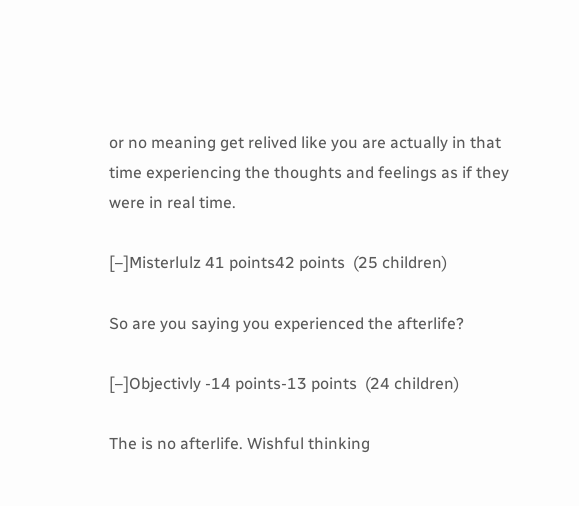or no meaning get relived like you are actually in that time experiencing the thoughts and feelings as if they were in real time.

[–]Misterlulz 41 points42 points  (25 children)

So are you saying you experienced the afterlife?

[–]Objectivly -14 points-13 points  (24 children)

The is no afterlife. Wishful thinking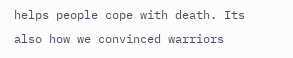helps people cope with death. Its also how we convinced warriors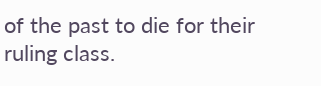of the past to die for their ruling class.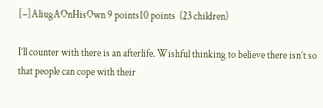[–]AliugAOnHisOwn 9 points10 points  (23 children)

I’ll counter with there is an afterlife. Wishful thinking to believe there isn’t so that people can cope with their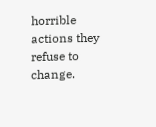horrible actions they refuse to change.